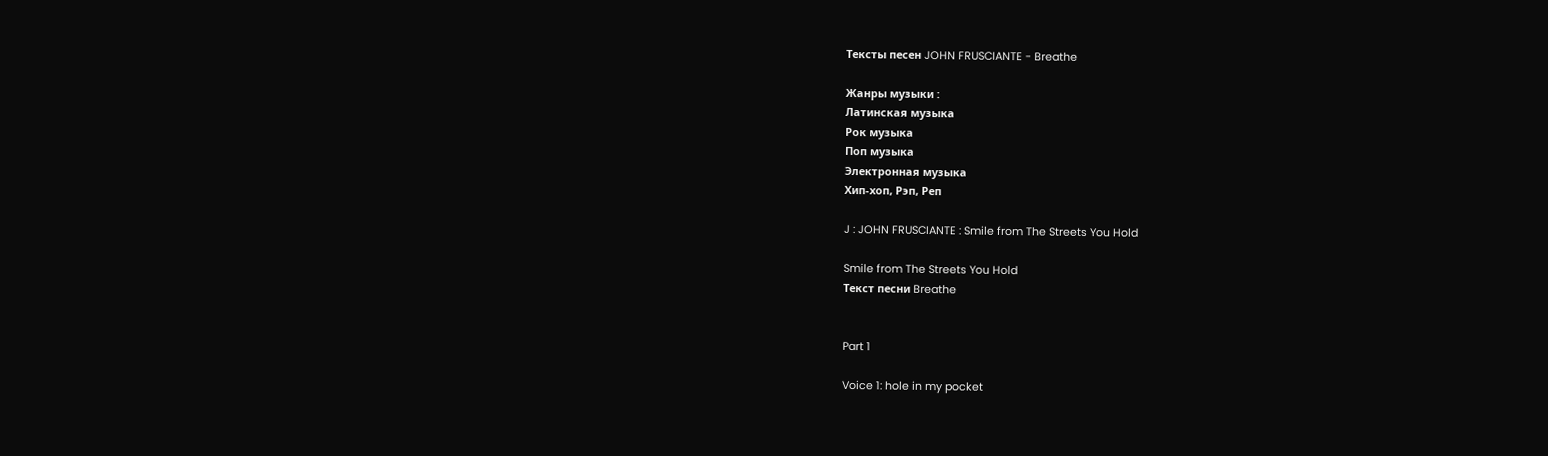Тексты песен JOHN FRUSCIANTE - Breathe

Жанры музыки :
Латинская музыка
Рок музыка
Поп музыка
Электронная музыка
Хип-хоп, Рэп, Реп

J : JOHN FRUSCIANTE : Smile from The Streets You Hold

Smile from The Streets You Hold
Текст песни Breathe


Part 1

Voice 1: hole in my pocket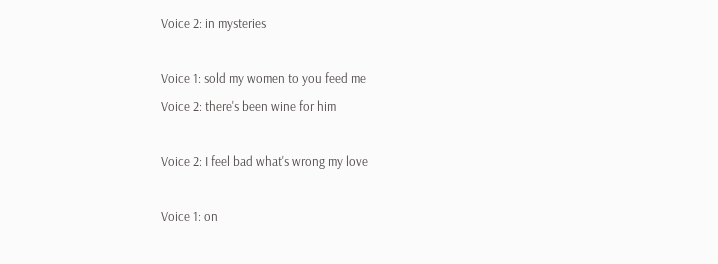Voice 2: in mysteries

Voice 1: sold my women to you feed me
Voice 2: there's been wine for him

Voice 2: I feel bad what's wrong my love

Voice 1: on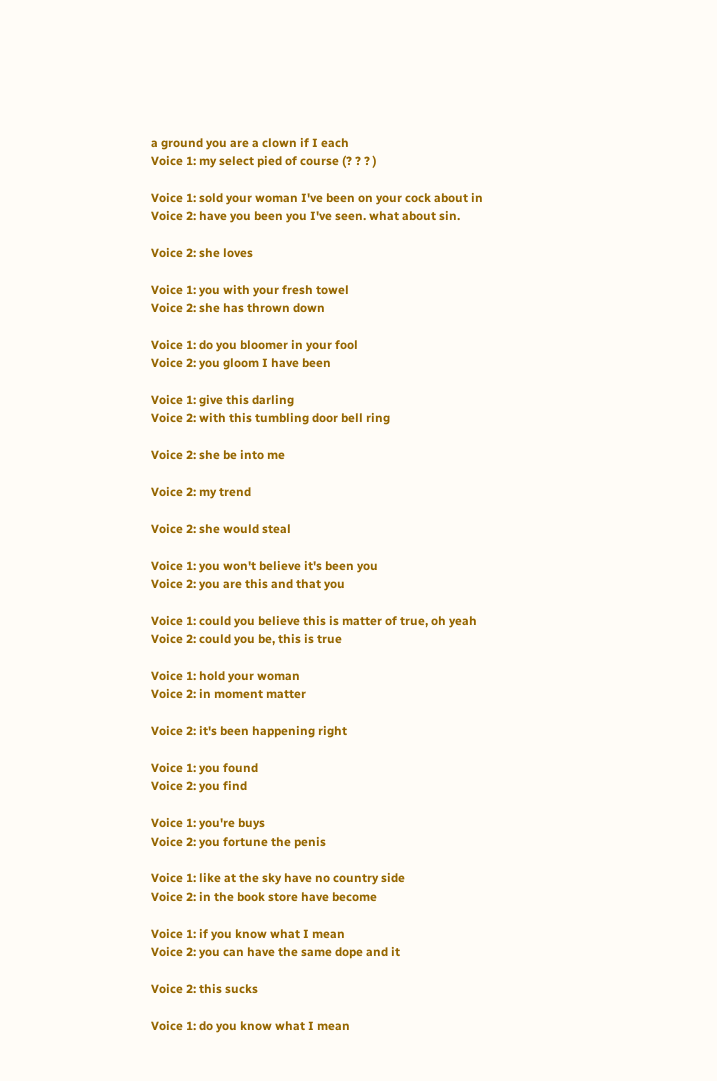a ground you are a clown if I each
Voice 1: my select pied of course (? ? ? )

Voice 1: sold your woman I've been on your cock about in
Voice 2: have you been you I've seen. what about sin.

Voice 2: she loves

Voice 1: you with your fresh towel
Voice 2: she has thrown down

Voice 1: do you bloomer in your fool
Voice 2: you gloom I have been

Voice 1: give this darling
Voice 2: with this tumbling door bell ring

Voice 2: she be into me

Voice 2: my trend

Voice 2: she would steal

Voice 1: you won't believe it's been you
Voice 2: you are this and that you

Voice 1: could you believe this is matter of true, oh yeah
Voice 2: could you be, this is true

Voice 1: hold your woman
Voice 2: in moment matter

Voice 2: it's been happening right

Voice 1: you found
Voice 2: you find

Voice 1: you're buys
Voice 2: you fortune the penis

Voice 1: like at the sky have no country side
Voice 2: in the book store have become

Voice 1: if you know what I mean
Voice 2: you can have the same dope and it

Voice 2: this sucks

Voice 1: do you know what I mean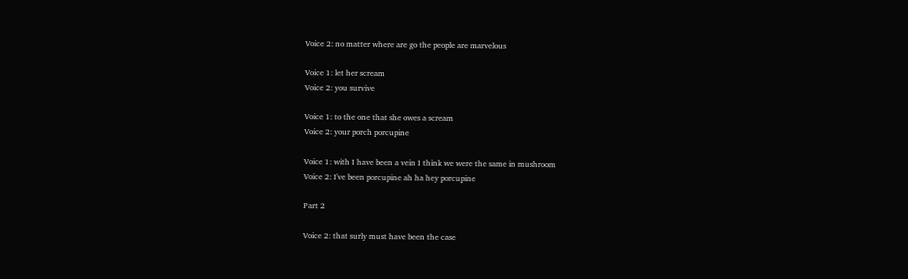Voice 2: no matter where are go the people are marvelous

Voice 1: let her scream
Voice 2: you survive

Voice 1: to the one that she owes a scream
Voice 2: your porch porcupine

Voice 1: with I have been a vein I think we were the same in mushroom
Voice 2: I've been porcupine ah ha hey porcupine

Part 2

Voice 2: that surly must have been the case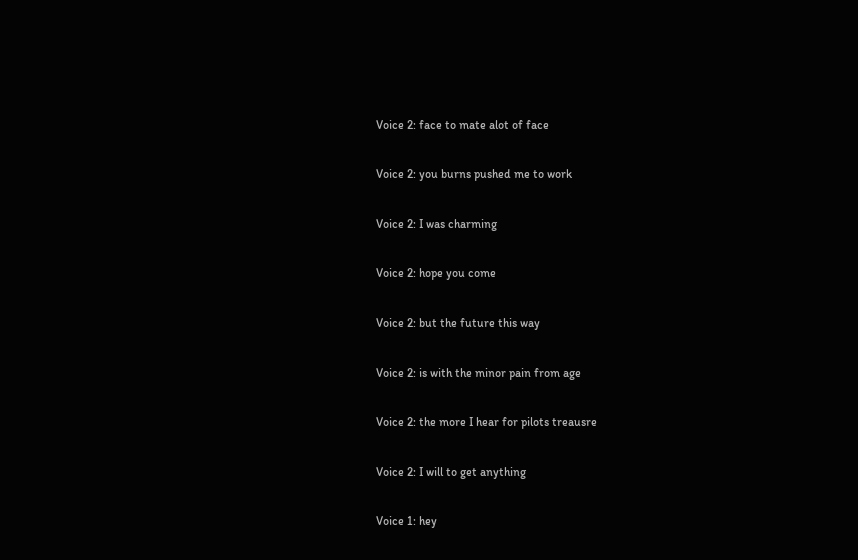Voice 2: face to mate alot of face

Voice 2: you burns pushed me to work

Voice 2: I was charming

Voice 2: hope you come

Voice 2: but the future this way

Voice 2: is with the minor pain from age

Voice 2: the more I hear for pilots treausre

Voice 2: I will to get anything

Voice 1: hey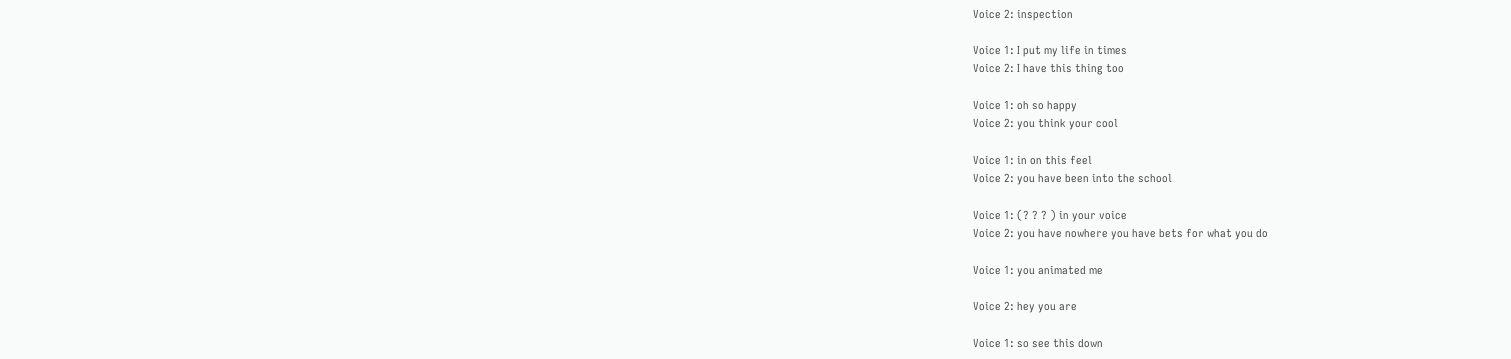Voice 2: inspection

Voice 1: I put my life in times
Voice 2: I have this thing too

Voice 1: oh so happy
Voice 2: you think your cool

Voice 1: in on this feel
Voice 2: you have been into the school

Voice 1: (? ? ? ) in your voice
Voice 2: you have nowhere you have bets for what you do

Voice 1: you animated me

Voice 2: hey you are

Voice 1: so see this down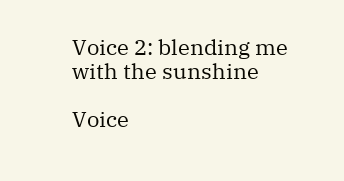Voice 2: blending me with the sunshine

Voice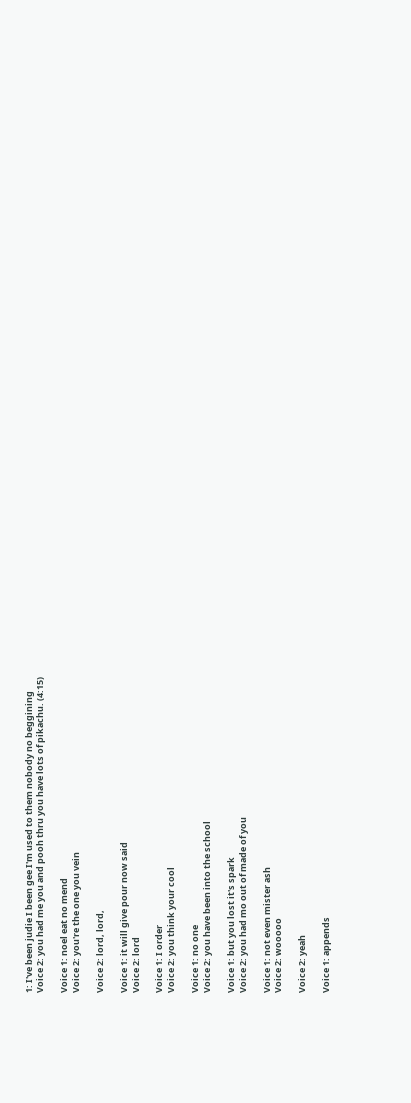1: I've been judie I been gee I'm used to them nobody no beggining
Voice 2: you had me you and pooh thru you have lots of pikachu. (4:15)

Voice 1: noel eat no mend
Voice 2: you're the one you vein

Voice 2: lord, lord,

Voice 1: it will give pour now said
Voice 2: lord

Voice 1: I order
Voice 2: you think your cool

Voice 1: no one
Voice 2: you have been into the school

Voice 1: but you lost it's spark
Voice 2: you had mo out of made of you

Voice 1: not even mister ash
Voice 2: wooooo

Voice 2: yeah

Voice 1: appends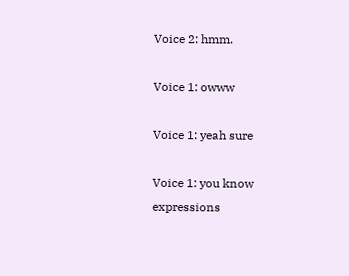Voice 2: hmm.

Voice 1: owww

Voice 1: yeah sure

Voice 1: you know expressions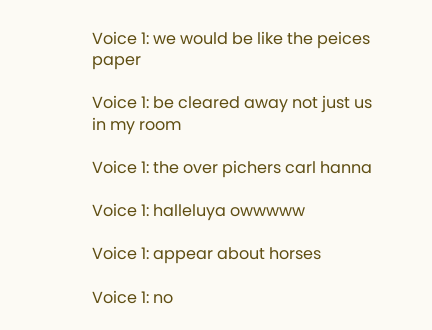Voice 1: we would be like the peices paper

Voice 1: be cleared away not just us in my room

Voice 1: the over pichers carl hanna

Voice 1: halleluya owwwww

Voice 1: appear about horses

Voice 1: no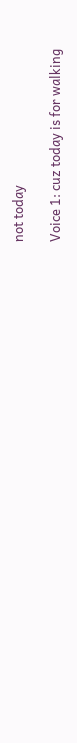not today

Voice 1: cuz today is for walking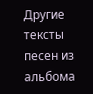Другие тексты песен из альбома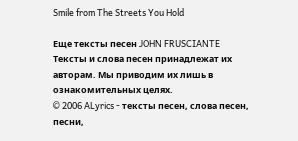Smile from The Streets You Hold

Еще тексты песен JOHN FRUSCIANTE
Тексты и слова песен принадлежат их авторам. Мы приводим их лишь в ознакомительных целях.
© 2006 ALyrics - тексты песен, слова песен, песни,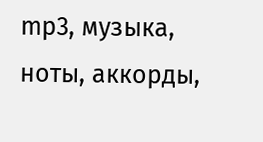mp3, музыка, ноты, аккорды,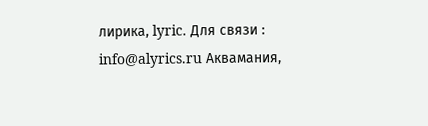лирика, lyric. Для связи : info@alyrics.ru Аквамания,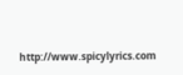http://www.spicylyrics.com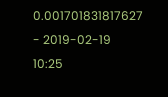0.001701831817627 - 2019-02-19 10:25